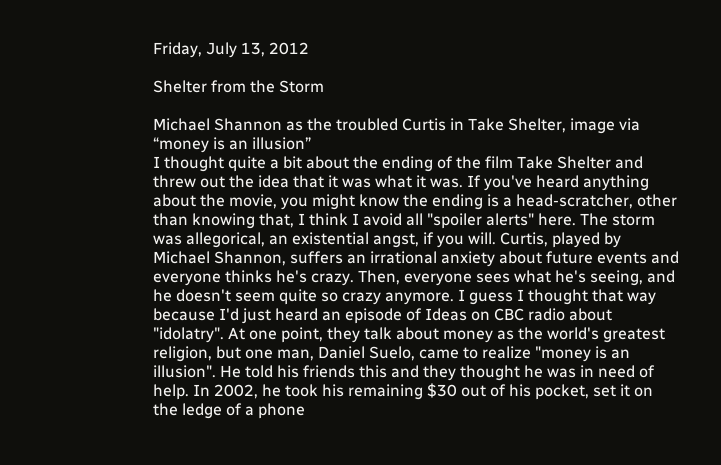Friday, July 13, 2012

Shelter from the Storm

Michael Shannon as the troubled Curtis in Take Shelter, image via
“money is an illusion”
I thought quite a bit about the ending of the film Take Shelter and threw out the idea that it was what it was. If you've heard anything about the movie, you might know the ending is a head-scratcher, other than knowing that, I think I avoid all "spoiler alerts" here. The storm was allegorical, an existential angst, if you will. Curtis, played by Michael Shannon, suffers an irrational anxiety about future events and everyone thinks he's crazy. Then, everyone sees what he's seeing, and he doesn't seem quite so crazy anymore. I guess I thought that way because I'd just heard an episode of Ideas on CBC radio about "idolatry". At one point, they talk about money as the world's greatest religion, but one man, Daniel Suelo, came to realize "money is an illusion". He told his friends this and they thought he was in need of help. In 2002, he took his remaining $30 out of his pocket, set it on the ledge of a phone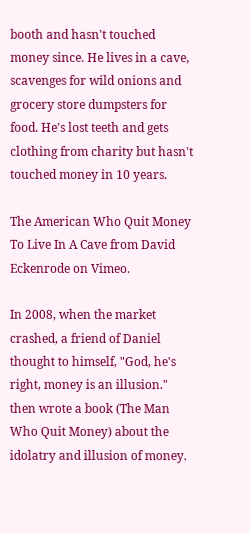booth and hasn't touched money since. He lives in a cave, scavenges for wild onions and grocery store dumpsters for food. He's lost teeth and gets clothing from charity but hasn't touched money in 10 years.

The American Who Quit Money To Live In A Cave from David Eckenrode on Vimeo.

In 2008, when the market crashed, a friend of Daniel thought to himself, "God, he's right, money is an illusion." then wrote a book (The Man Who Quit Money) about the idolatry and illusion of money.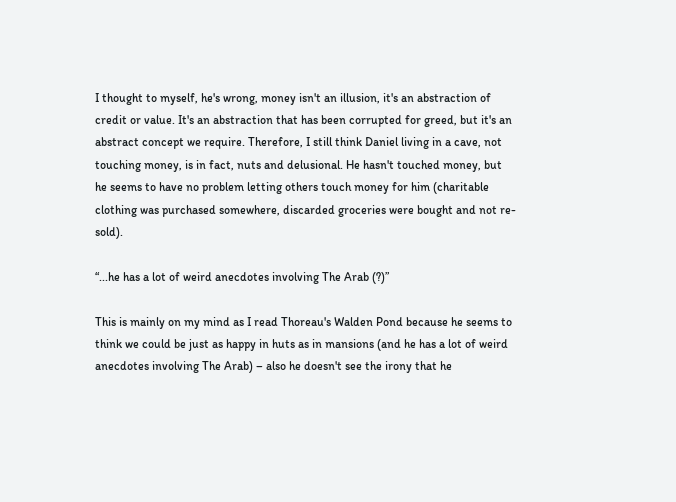I thought to myself, he's wrong, money isn't an illusion, it's an abstraction of credit or value. It's an abstraction that has been corrupted for greed, but it's an abstract concept we require. Therefore, I still think Daniel living in a cave, not touching money, is in fact, nuts and delusional. He hasn't touched money, but he seems to have no problem letting others touch money for him (charitable clothing was purchased somewhere, discarded groceries were bought and not re-sold).

“...he has a lot of weird anecdotes involving The Arab (?)”

This is mainly on my mind as I read Thoreau's Walden Pond because he seems to think we could be just as happy in huts as in mansions (and he has a lot of weird anecdotes involving The Arab) – also he doesn't see the irony that he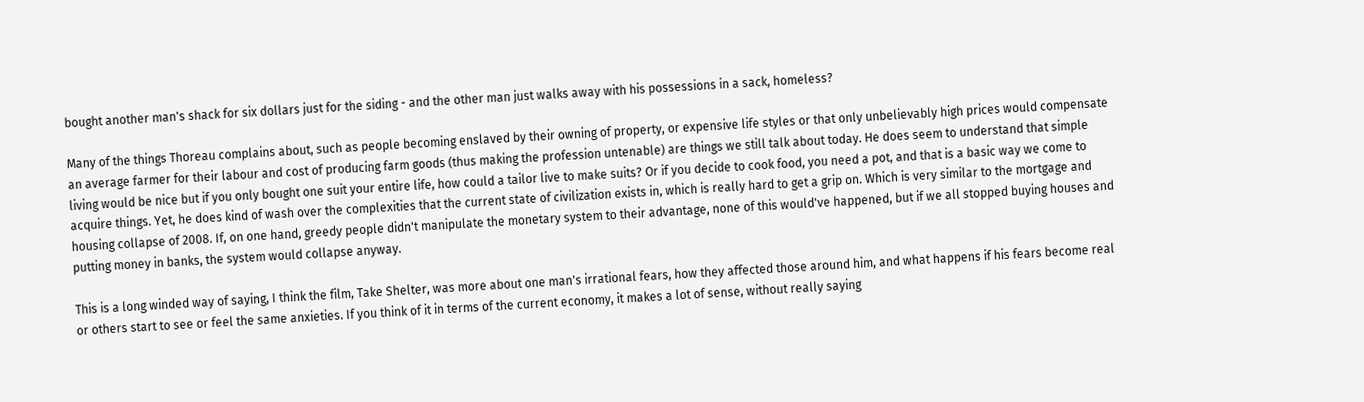bought another man's shack for six dollars just for the siding - and the other man just walks away with his possessions in a sack, homeless?

Many of the things Thoreau complains about, such as people becoming enslaved by their owning of property, or expensive life styles or that only unbelievably high prices would compensate an average farmer for their labour and cost of producing farm goods (thus making the profession untenable) are things we still talk about today. He does seem to understand that simple living would be nice but if you only bought one suit your entire life, how could a tailor live to make suits? Or if you decide to cook food, you need a pot, and that is a basic way we come to acquire things. Yet, he does kind of wash over the complexities that the current state of civilization exists in, which is really hard to get a grip on. Which is very similar to the mortgage and housing collapse of 2008. If, on one hand, greedy people didn't manipulate the monetary system to their advantage, none of this would've happened, but if we all stopped buying houses and putting money in banks, the system would collapse anyway.

This is a long winded way of saying, I think the film, Take Shelter, was more about one man's irrational fears, how they affected those around him, and what happens if his fears become real or others start to see or feel the same anxieties. If you think of it in terms of the current economy, it makes a lot of sense, without really saying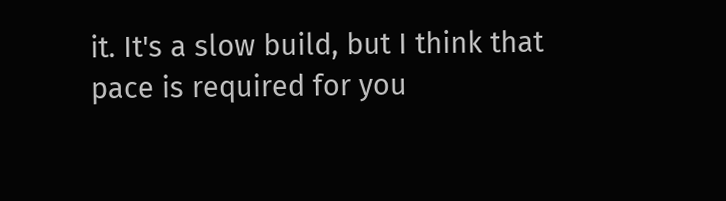it. It's a slow build, but I think that pace is required for you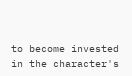to become invested in the character's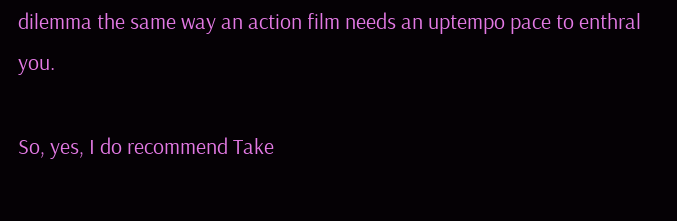dilemma the same way an action film needs an uptempo pace to enthral you.

So, yes, I do recommend Take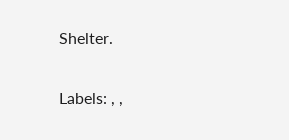Shelter.

Labels: , ,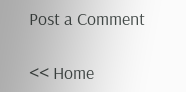Post a Comment

<< Home